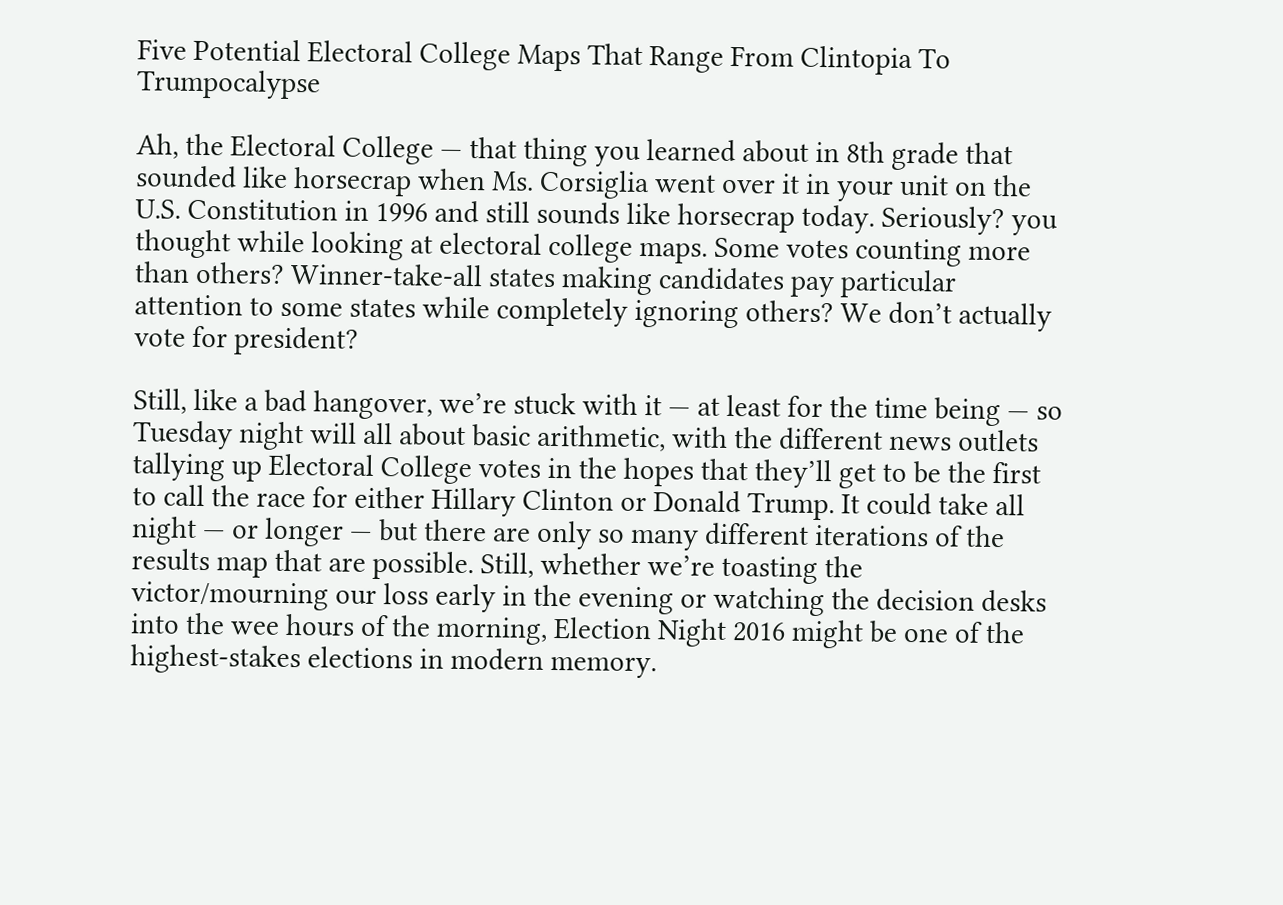Five Potential Electoral College Maps That Range From Clintopia To Trumpocalypse

Ah, the Electoral College — that thing you learned about in 8th grade that sounded like horsecrap when Ms. Corsiglia went over it in your unit on the U.S. Constitution in 1996 and still sounds like horsecrap today. Seriously? you thought while looking at electoral college maps. Some votes counting more than others? Winner-take-all states making candidates pay particular attention to some states while completely ignoring others? We don’t actually vote for president?

Still, like a bad hangover, we’re stuck with it — at least for the time being — so Tuesday night will all about basic arithmetic, with the different news outlets tallying up Electoral College votes in the hopes that they’ll get to be the first to call the race for either Hillary Clinton or Donald Trump. It could take all night — or longer — but there are only so many different iterations of the results map that are possible. Still, whether we’re toasting the victor/mourning our loss early in the evening or watching the decision desks into the wee hours of the morning, Election Night 2016 might be one of the highest-stakes elections in modern memory.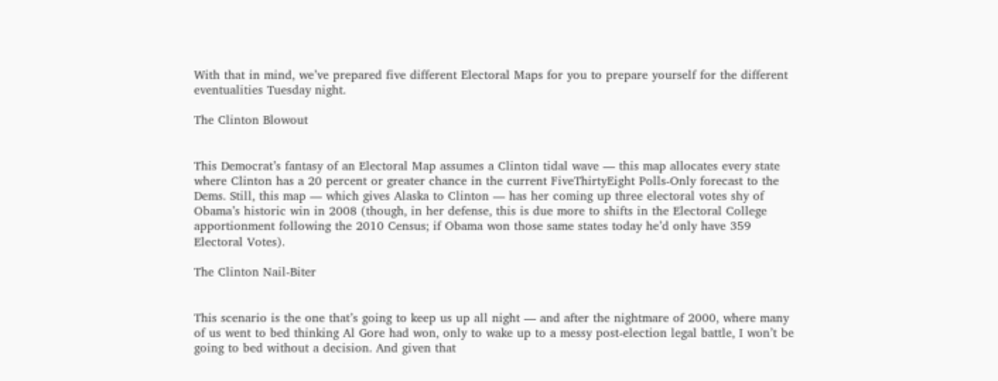With that in mind, we’ve prepared five different Electoral Maps for you to prepare yourself for the different eventualities Tuesday night.

The Clinton Blowout


This Democrat’s fantasy of an Electoral Map assumes a Clinton tidal wave — this map allocates every state where Clinton has a 20 percent or greater chance in the current FiveThirtyEight Polls-Only forecast to the Dems. Still, this map — which gives Alaska to Clinton — has her coming up three electoral votes shy of Obama’s historic win in 2008 (though, in her defense, this is due more to shifts in the Electoral College apportionment following the 2010 Census; if Obama won those same states today he’d only have 359 Electoral Votes).

The Clinton Nail-Biter


This scenario is the one that’s going to keep us up all night — and after the nightmare of 2000, where many of us went to bed thinking Al Gore had won, only to wake up to a messy post-election legal battle, I won’t be going to bed without a decision. And given that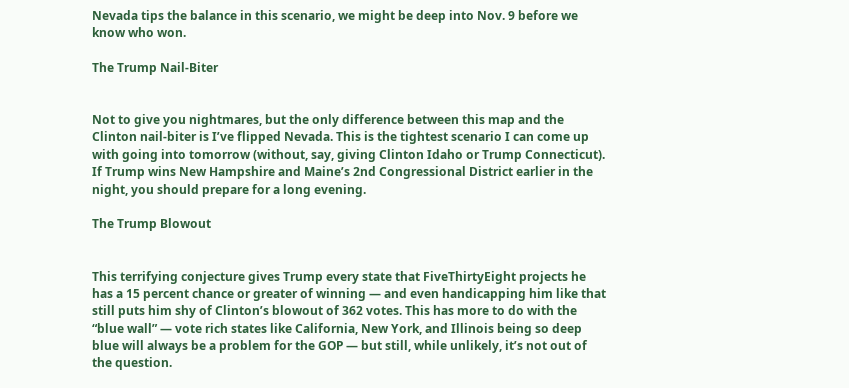Nevada tips the balance in this scenario, we might be deep into Nov. 9 before we know who won.

The Trump Nail-Biter


Not to give you nightmares, but the only difference between this map and the Clinton nail-biter is I’ve flipped Nevada. This is the tightest scenario I can come up with going into tomorrow (without, say, giving Clinton Idaho or Trump Connecticut). If Trump wins New Hampshire and Maine’s 2nd Congressional District earlier in the night, you should prepare for a long evening.

The Trump Blowout


This terrifying conjecture gives Trump every state that FiveThirtyEight projects he has a 15 percent chance or greater of winning — and even handicapping him like that still puts him shy of Clinton’s blowout of 362 votes. This has more to do with the “blue wall” — vote rich states like California, New York, and Illinois being so deep blue will always be a problem for the GOP — but still, while unlikely, it’s not out of the question.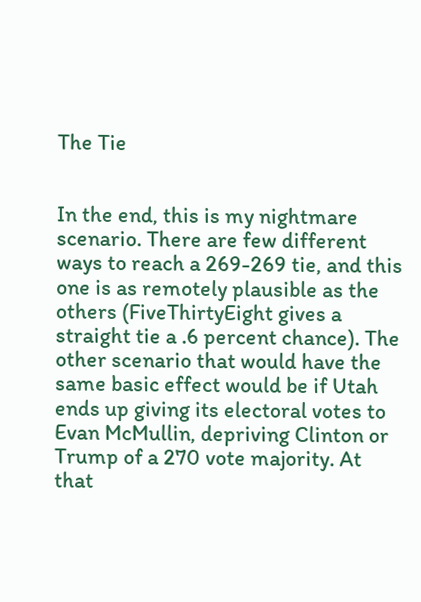The Tie


In the end, this is my nightmare scenario. There are few different ways to reach a 269-269 tie, and this one is as remotely plausible as the others (FiveThirtyEight gives a straight tie a .6 percent chance). The other scenario that would have the same basic effect would be if Utah ends up giving its electoral votes to Evan McMullin, depriving Clinton or Trump of a 270 vote majority. At that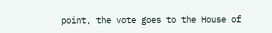point, the vote goes to the House of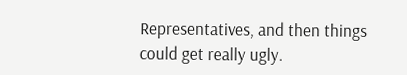Representatives, and then things could get really ugly.